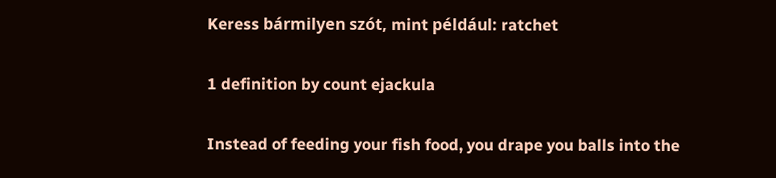Keress bármilyen szót, mint például: ratchet

1 definition by count ejackula

Instead of feeding your fish food, you drape you balls into the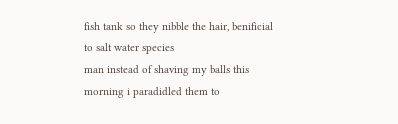fish tank so they nibble the hair, benificial to salt water species
man instead of shaving my balls this morning i paradidled them to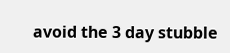avoid the 3 day stubble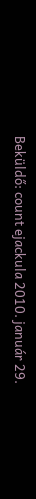Beküldő: count ejackula 2010. január 29.